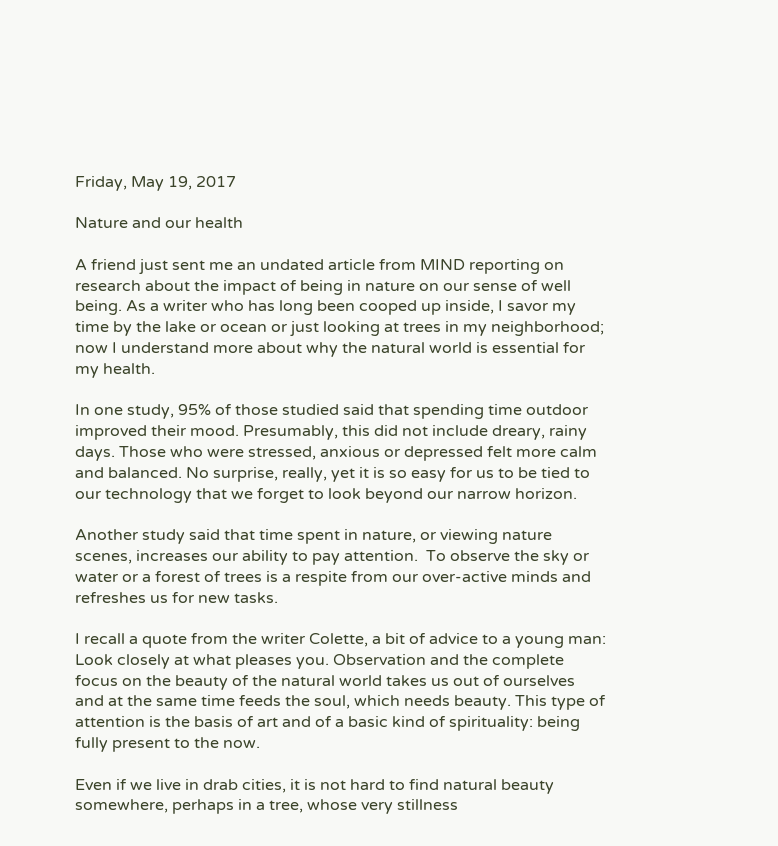Friday, May 19, 2017

Nature and our health

A friend just sent me an undated article from MIND reporting on research about the impact of being in nature on our sense of well being. As a writer who has long been cooped up inside, I savor my time by the lake or ocean or just looking at trees in my neighborhood; now I understand more about why the natural world is essential for my health.

In one study, 95% of those studied said that spending time outdoor improved their mood. Presumably, this did not include dreary, rainy days. Those who were stressed, anxious or depressed felt more calm and balanced. No surprise, really, yet it is so easy for us to be tied to our technology that we forget to look beyond our narrow horizon.

Another study said that time spent in nature, or viewing nature scenes, increases our ability to pay attention.  To observe the sky or water or a forest of trees is a respite from our over-active minds and refreshes us for new tasks.

I recall a quote from the writer Colette, a bit of advice to a young man:  Look closely at what pleases you. Observation and the complete focus on the beauty of the natural world takes us out of ourselves and at the same time feeds the soul, which needs beauty. This type of attention is the basis of art and of a basic kind of spirituality: being fully present to the now.

Even if we live in drab cities, it is not hard to find natural beauty somewhere, perhaps in a tree, whose very stillness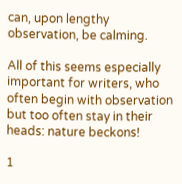can, upon lengthy observation, be calming.

All of this seems especially important for writers, who often begin with observation but too often stay in their heads: nature beckons!

1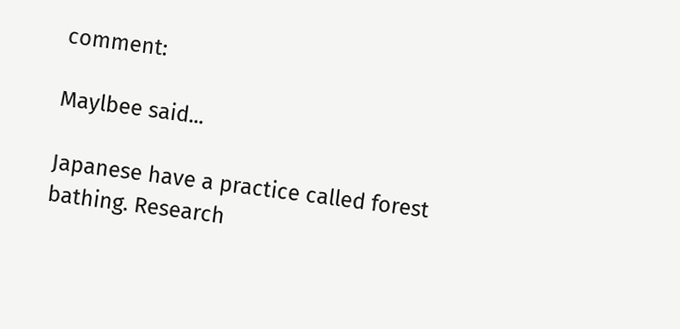comment:

Maylbee said...

Japanese have a practice called forest bathing. Research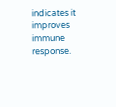indicates it improves immune response.